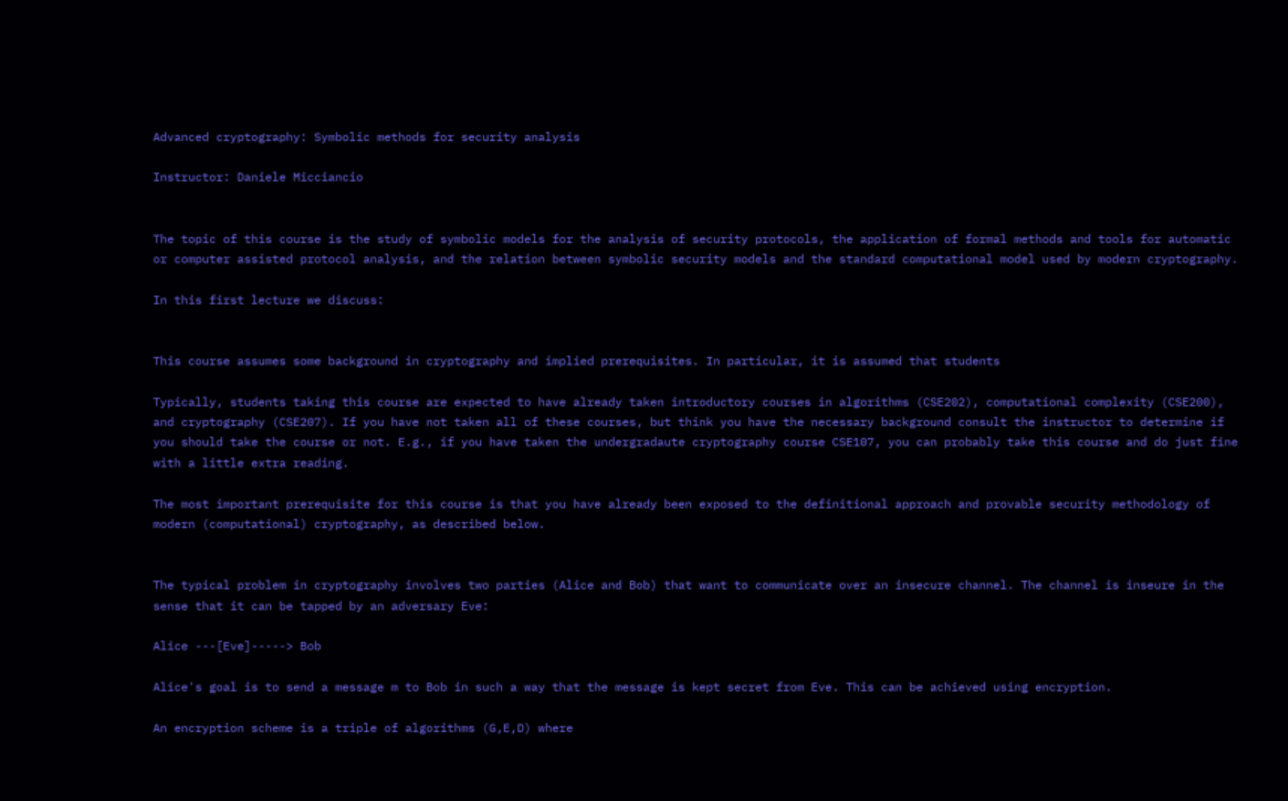Advanced cryptography: Symbolic methods for security analysis

Instructor: Daniele Micciancio


The topic of this course is the study of symbolic models for the analysis of security protocols, the application of formal methods and tools for automatic or computer assisted protocol analysis, and the relation between symbolic security models and the standard computational model used by modern cryptography.

In this first lecture we discuss:


This course assumes some background in cryptography and implied prerequisites. In particular, it is assumed that students

Typically, students taking this course are expected to have already taken introductory courses in algorithms (CSE202), computational complexity (CSE200), and cryptography (CSE207). If you have not taken all of these courses, but think you have the necessary background consult the instructor to determine if you should take the course or not. E.g., if you have taken the undergradaute cryptography course CSE107, you can probably take this course and do just fine with a little extra reading.

The most important prerequisite for this course is that you have already been exposed to the definitional approach and provable security methodology of modern (computational) cryptography, as described below.


The typical problem in cryptography involves two parties (Alice and Bob) that want to communicate over an insecure channel. The channel is inseure in the sense that it can be tapped by an adversary Eve:

Alice ---[Eve]-----> Bob

Alice's goal is to send a message m to Bob in such a way that the message is kept secret from Eve. This can be achieved using encryption.

An encryption scheme is a triple of algorithms (G,E,D) where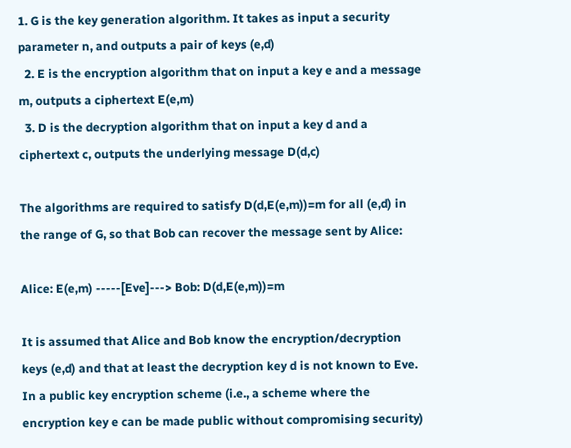1. G is the key generation algorithm. It takes as input a security parameter n, and outputs a pair of keys (e,d)
  2. E is the encryption algorithm that on input a key e and a message m, outputs a ciphertext E(e,m)
  3. D is the decryption algorithm that on input a key d and a ciphertext c, outputs the underlying message D(d,c)

The algorithms are required to satisfy D(d,E(e,m))=m for all (e,d) in the range of G, so that Bob can recover the message sent by Alice:

Alice: E(e,m) -----[Eve]---> Bob: D(d,E(e,m))=m

It is assumed that Alice and Bob know the encryption/decryption keys (e,d) and that at least the decryption key d is not known to Eve. In a public key encryption scheme (i.e., a scheme where the encryption key e can be made public without compromising security)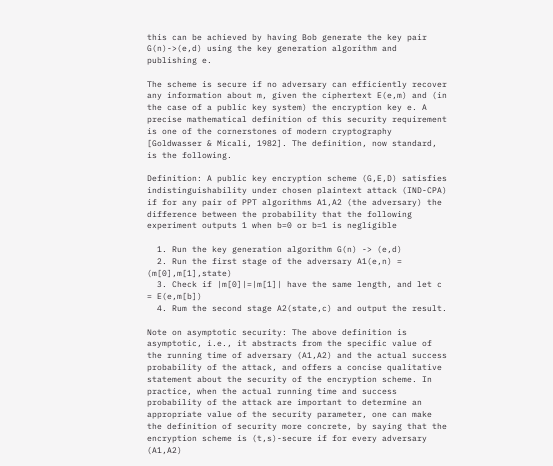this can be achieved by having Bob generate the key pair G(n)->(e,d) using the key generation algorithm and publishing e.

The scheme is secure if no adversary can efficiently recover any information about m, given the ciphertext E(e,m) and (in the case of a public key system) the encryption key e. A precise mathematical definition of this security requirement is one of the cornerstones of modern cryptography [Goldwasser & Micali, 1982]. The definition, now standard, is the following.

Definition: A public key encryption scheme (G,E,D) satisfies indistinguishability under chosen plaintext attack (IND-CPA) if for any pair of PPT algorithms A1,A2 (the adversary) the difference between the probability that the following experiment outputs 1 when b=0 or b=1 is negligible

  1. Run the key generation algorithm G(n) -> (e,d)
  2. Run the first stage of the adversary A1(e,n) = (m[0],m[1],state)
  3. Check if |m[0]|=|m[1]| have the same length, and let c = E(e,m[b])
  4. Rum the second stage A2(state,c) and output the result.

Note on asymptotic security: The above definition is asymptotic, i.e., it abstracts from the specific value of the running time of adversary (A1,A2) and the actual success probability of the attack, and offers a concise qualitative statement about the security of the encryption scheme. In practice, when the actual running time and success probability of the attack are important to determine an appropriate value of the security parameter, one can make the definition of security more concrete, by saying that the encryption scheme is (t,s)-secure if for every adversary (A1,A2)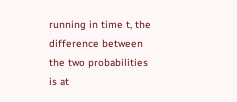running in time t, the difference between the two probabilities is at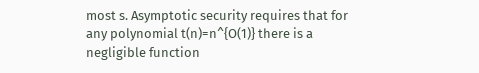most s. Asymptotic security requires that for any polynomial t(n)=n^{O(1)} there is a negligible function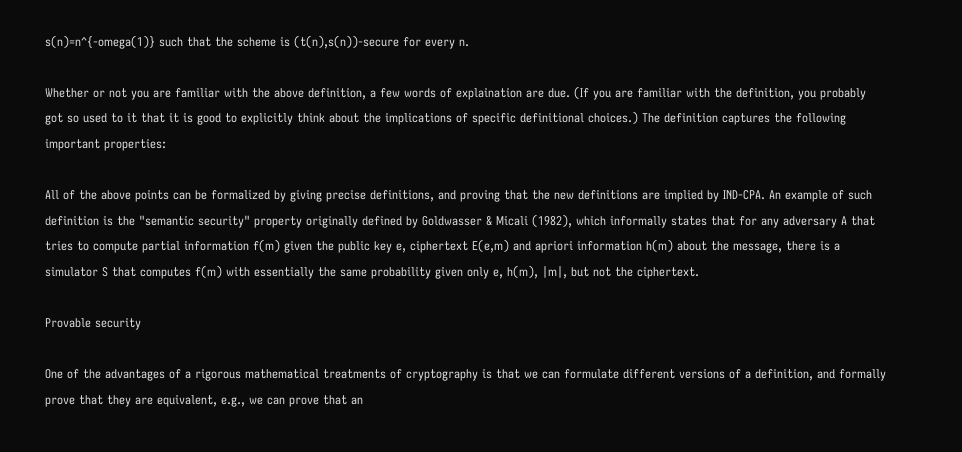s(n)=n^{-omega(1)} such that the scheme is (t(n),s(n))-secure for every n.

Whether or not you are familiar with the above definition, a few words of explaination are due. (If you are familiar with the definition, you probably got so used to it that it is good to explicitly think about the implications of specific definitional choices.) The definition captures the following important properties:

All of the above points can be formalized by giving precise definitions, and proving that the new definitions are implied by IND-CPA. An example of such definition is the "semantic security" property originally defined by Goldwasser & Micali (1982), which informally states that for any adversary A that tries to compute partial information f(m) given the public key e, ciphertext E(e,m) and apriori information h(m) about the message, there is a simulator S that computes f(m) with essentially the same probability given only e, h(m), |m|, but not the ciphertext.

Provable security

One of the advantages of a rigorous mathematical treatments of cryptography is that we can formulate different versions of a definition, and formally prove that they are equivalent, e.g., we can prove that an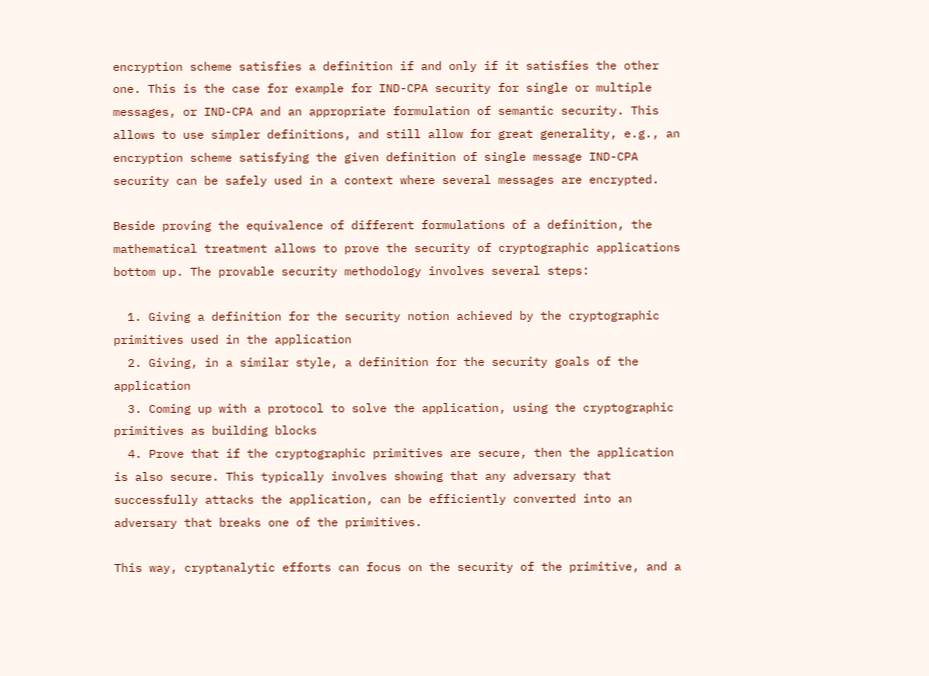encryption scheme satisfies a definition if and only if it satisfies the other one. This is the case for example for IND-CPA security for single or multiple messages, or IND-CPA and an appropriate formulation of semantic security. This allows to use simpler definitions, and still allow for great generality, e.g., an encryption scheme satisfying the given definition of single message IND-CPA security can be safely used in a context where several messages are encrypted.

Beside proving the equivalence of different formulations of a definition, the mathematical treatment allows to prove the security of cryptographic applications bottom up. The provable security methodology involves several steps:

  1. Giving a definition for the security notion achieved by the cryptographic primitives used in the application
  2. Giving, in a similar style, a definition for the security goals of the application
  3. Coming up with a protocol to solve the application, using the cryptographic primitives as building blocks
  4. Prove that if the cryptographic primitives are secure, then the application is also secure. This typically involves showing that any adversary that successfully attacks the application, can be efficiently converted into an adversary that breaks one of the primitives.

This way, cryptanalytic efforts can focus on the security of the primitive, and a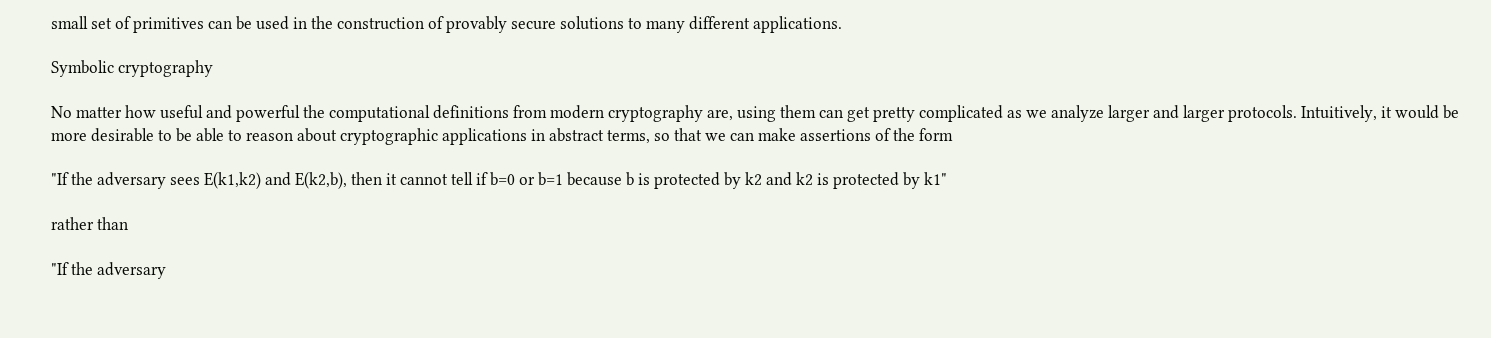small set of primitives can be used in the construction of provably secure solutions to many different applications.

Symbolic cryptography

No matter how useful and powerful the computational definitions from modern cryptography are, using them can get pretty complicated as we analyze larger and larger protocols. Intuitively, it would be more desirable to be able to reason about cryptographic applications in abstract terms, so that we can make assertions of the form

"If the adversary sees E(k1,k2) and E(k2,b), then it cannot tell if b=0 or b=1 because b is protected by k2 and k2 is protected by k1"

rather than

"If the adversary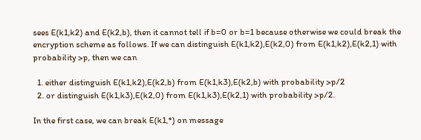sees E(k1,k2) and E(k2,b), then it cannot tell if b=0 or b=1 because otherwise we could break the encryption scheme as follows. If we can distinguish E(k1,k2),E(k2,0) from E(k1,k2),E(k2,1) with probability >p, then we can

  1. either distinguish E(k1,k2),E(k2,b) from E(k1,k3),E(k2,b) with probability >p/2
  2. or distinguish E(k1,k3),E(k2,0) from E(k1,k3),E(k2,1) with probability >p/2.

In the first case, we can break E(k1,*) on message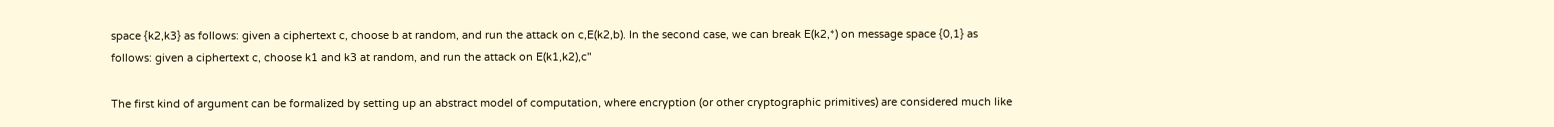space {k2,k3} as follows: given a ciphertext c, choose b at random, and run the attack on c,E(k2,b). In the second case, we can break E(k2,*) on message space {0,1} as follows: given a ciphertext c, choose k1 and k3 at random, and run the attack on E(k1,k2),c"

The first kind of argument can be formalized by setting up an abstract model of computation, where encryption (or other cryptographic primitives) are considered much like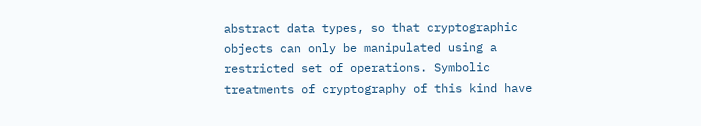abstract data types, so that cryptographic objects can only be manipulated using a restricted set of operations. Symbolic treatments of cryptography of this kind have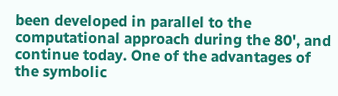been developed in parallel to the computational approach during the 80', and continue today. One of the advantages of the symbolic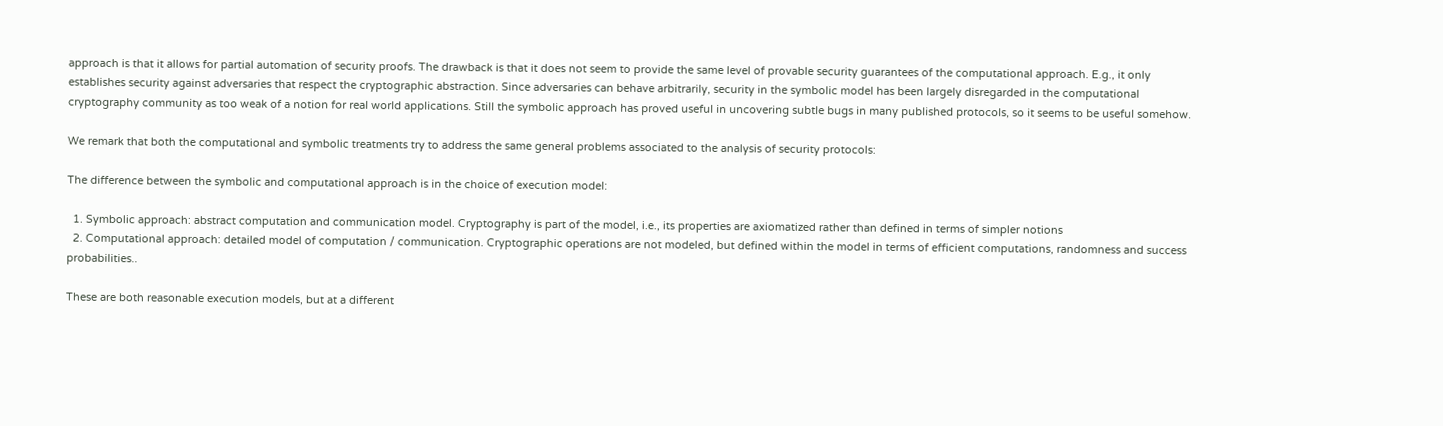approach is that it allows for partial automation of security proofs. The drawback is that it does not seem to provide the same level of provable security guarantees of the computational approach. E.g., it only establishes security against adversaries that respect the cryptographic abstraction. Since adversaries can behave arbitrarily, security in the symbolic model has been largely disregarded in the computational cryptography community as too weak of a notion for real world applications. Still the symbolic approach has proved useful in uncovering subtle bugs in many published protocols, so it seems to be useful somehow.

We remark that both the computational and symbolic treatments try to address the same general problems associated to the analysis of security protocols:

The difference between the symbolic and computational approach is in the choice of execution model:

  1. Symbolic approach: abstract computation and communication model. Cryptography is part of the model, i.e., its properties are axiomatized rather than defined in terms of simpler notions
  2. Computational approach: detailed model of computation / communication. Cryptographic operations are not modeled, but defined within the model in terms of efficient computations, randomness and success probabilities..

These are both reasonable execution models, but at a different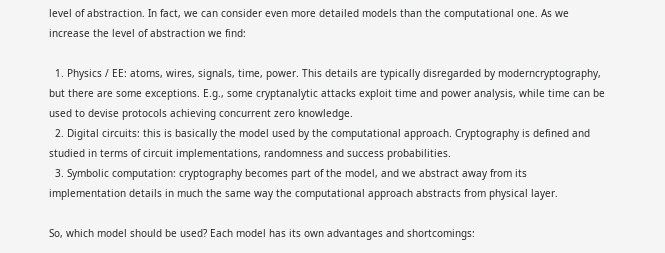level of abstraction. In fact, we can consider even more detailed models than the computational one. As we increase the level of abstraction we find:

  1. Physics / EE: atoms, wires, signals, time, power. This details are typically disregarded by moderncryptography, but there are some exceptions. E.g., some cryptanalytic attacks exploit time and power analysis, while time can be used to devise protocols achieving concurrent zero knowledge.
  2. Digital circuits: this is basically the model used by the computational approach. Cryptography is defined and studied in terms of circuit implementations, randomness and success probabilities.
  3. Symbolic computation: cryptography becomes part of the model, and we abstract away from its implementation details in much the same way the computational approach abstracts from physical layer.

So, which model should be used? Each model has its own advantages and shortcomings: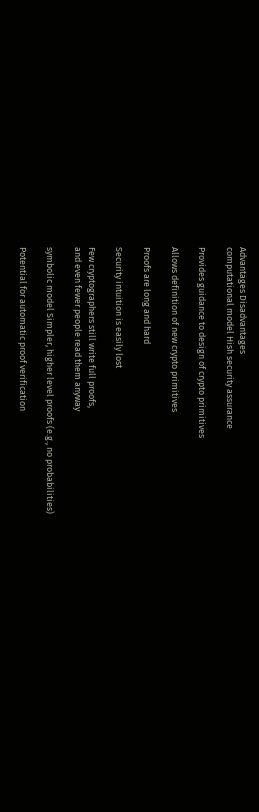Advantages Disadvantages
computational model Hish security assurance

Provides guidance to design of crypto primitives

Allows definition of new crypto primitives

Proofs are long and hard

Security intuition is easily lost

Few cryptographers still write full proofs,
and even fewer people read them anyway

symbolic model Simpler, higher level proofs (e.g., no probabilities)

Potential for automatic proof verification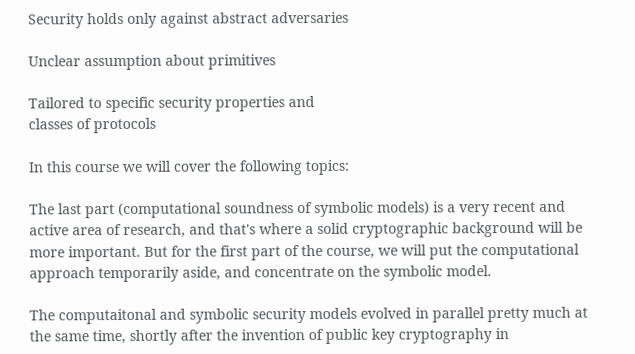Security holds only against abstract adversaries

Unclear assumption about primitives

Tailored to specific security properties and
classes of protocols

In this course we will cover the following topics:

The last part (computational soundness of symbolic models) is a very recent and active area of research, and that's where a solid cryptographic background will be more important. But for the first part of the course, we will put the computational approach temporarily aside, and concentrate on the symbolic model.

The computaitonal and symbolic security models evolved in parallel pretty much at the same time, shortly after the invention of public key cryptography in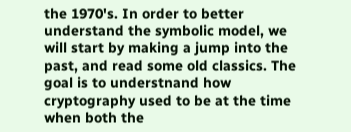the 1970's. In order to better understand the symbolic model, we will start by making a jump into the past, and read some old classics. The goal is to understnand how cryptography used to be at the time when both the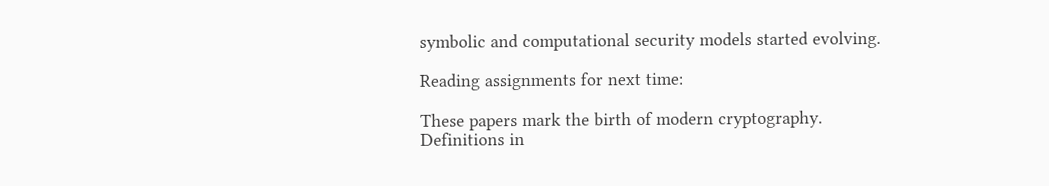symbolic and computational security models started evolving.

Reading assignments for next time:

These papers mark the birth of modern cryptography. Definitions in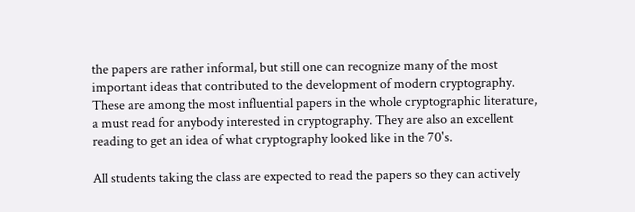the papers are rather informal, but still one can recognize many of the most important ideas that contributed to the development of modern cryptography. These are among the most influential papers in the whole cryptographic literature, a must read for anybody interested in cryptography. They are also an excellent reading to get an idea of what cryptography looked like in the 70's.

All students taking the class are expected to read the papers so they can actively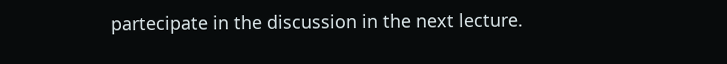partecipate in the discussion in the next lecture.